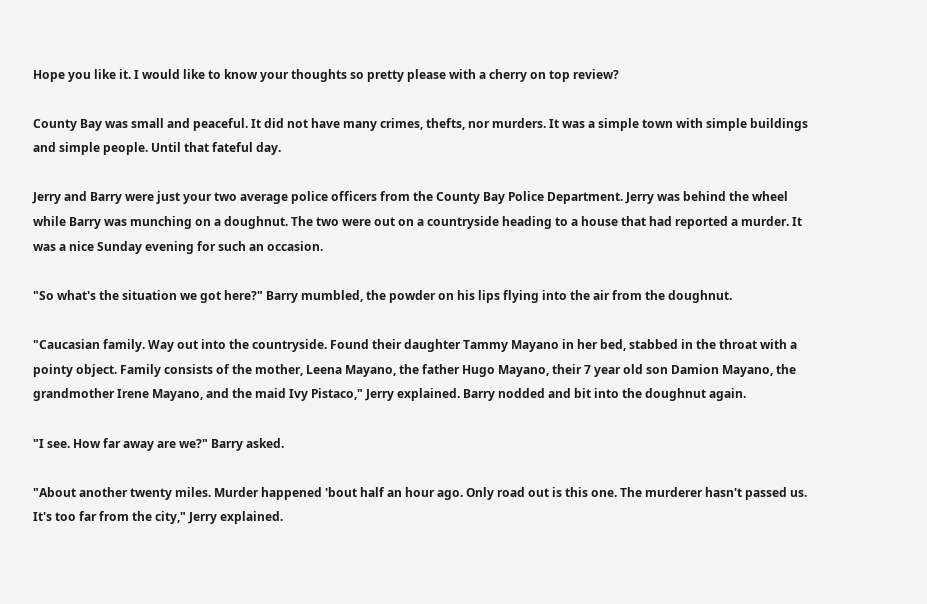Hope you like it. I would like to know your thoughts so pretty please with a cherry on top review?

County Bay was small and peaceful. It did not have many crimes, thefts, nor murders. It was a simple town with simple buildings and simple people. Until that fateful day.

Jerry and Barry were just your two average police officers from the County Bay Police Department. Jerry was behind the wheel while Barry was munching on a doughnut. The two were out on a countryside heading to a house that had reported a murder. It was a nice Sunday evening for such an occasion.

"So what's the situation we got here?" Barry mumbled, the powder on his lips flying into the air from the doughnut.

"Caucasian family. Way out into the countryside. Found their daughter Tammy Mayano in her bed, stabbed in the throat with a pointy object. Family consists of the mother, Leena Mayano, the father Hugo Mayano, their 7 year old son Damion Mayano, the grandmother Irene Mayano, and the maid Ivy Pistaco," Jerry explained. Barry nodded and bit into the doughnut again.

"I see. How far away are we?" Barry asked.

"About another twenty miles. Murder happened 'bout half an hour ago. Only road out is this one. The murderer hasn't passed us. It's too far from the city," Jerry explained.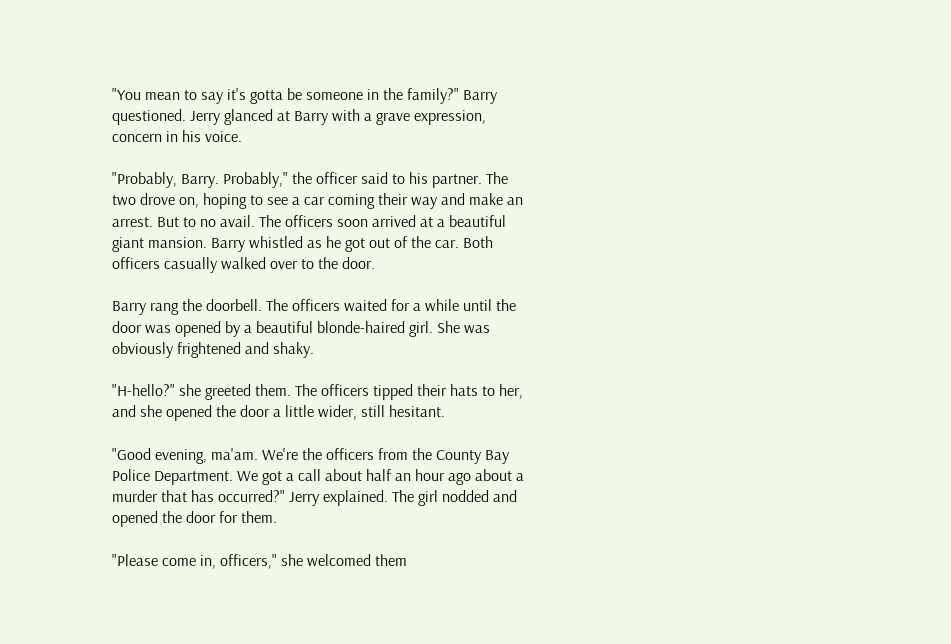"You mean to say it's gotta be someone in the family?" Barry questioned. Jerry glanced at Barry with a grave expression, concern in his voice.

"Probably, Barry. Probably," the officer said to his partner. The two drove on, hoping to see a car coming their way and make an arrest. But to no avail. The officers soon arrived at a beautiful giant mansion. Barry whistled as he got out of the car. Both officers casually walked over to the door.

Barry rang the doorbell. The officers waited for a while until the door was opened by a beautiful blonde-haired girl. She was obviously frightened and shaky.

"H-hello?" she greeted them. The officers tipped their hats to her, and she opened the door a little wider, still hesitant.

"Good evening, ma'am. We're the officers from the County Bay Police Department. We got a call about half an hour ago about a murder that has occurred?" Jerry explained. The girl nodded and opened the door for them.

"Please come in, officers," she welcomed them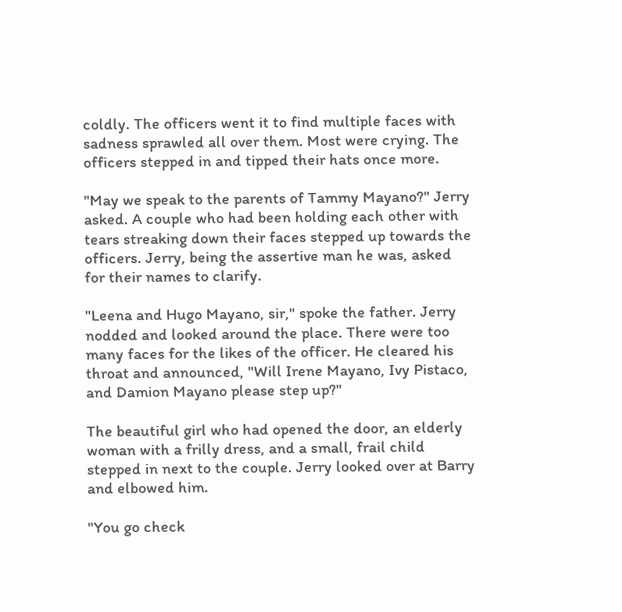coldly. The officers went it to find multiple faces with sadness sprawled all over them. Most were crying. The officers stepped in and tipped their hats once more.

"May we speak to the parents of Tammy Mayano?" Jerry asked. A couple who had been holding each other with tears streaking down their faces stepped up towards the officers. Jerry, being the assertive man he was, asked for their names to clarify.

"Leena and Hugo Mayano, sir," spoke the father. Jerry nodded and looked around the place. There were too many faces for the likes of the officer. He cleared his throat and announced, "Will Irene Mayano, Ivy Pistaco, and Damion Mayano please step up?"

The beautiful girl who had opened the door, an elderly woman with a frilly dress, and a small, frail child stepped in next to the couple. Jerry looked over at Barry and elbowed him.

"You go check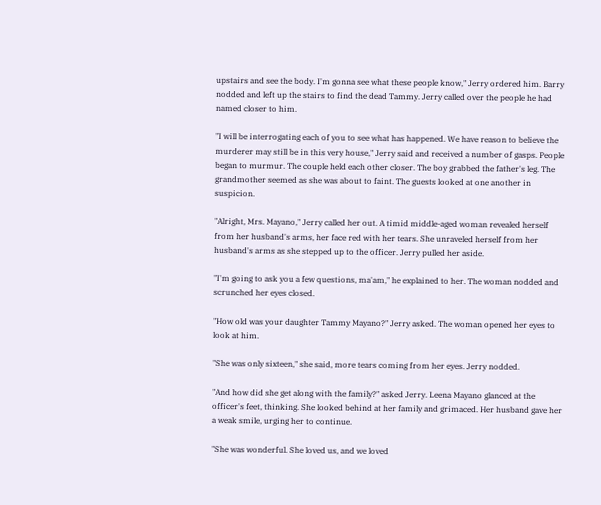upstairs and see the body. I'm gonna see what these people know," Jerry ordered him. Barry nodded and left up the stairs to find the dead Tammy. Jerry called over the people he had named closer to him.

"I will be interrogating each of you to see what has happened. We have reason to believe the murderer may still be in this very house," Jerry said and received a number of gasps. People began to murmur. The couple held each other closer. The boy grabbed the father's leg. The grandmother seemed as she was about to faint. The guests looked at one another in suspicion.

"Alright, Mrs. Mayano," Jerry called her out. A timid middle-aged woman revealed herself from her husband's arms, her face red with her tears. She unraveled herself from her husband's arms as she stepped up to the officer. Jerry pulled her aside.

"I'm going to ask you a few questions, ma'am," he explained to her. The woman nodded and scrunched her eyes closed.

"How old was your daughter Tammy Mayano?" Jerry asked. The woman opened her eyes to look at him.

"She was only sixteen," she said, more tears coming from her eyes. Jerry nodded.

"And how did she get along with the family?" asked Jerry. Leena Mayano glanced at the officer's feet, thinking. She looked behind at her family and grimaced. Her husband gave her a weak smile, urging her to continue.

"She was wonderful. She loved us, and we loved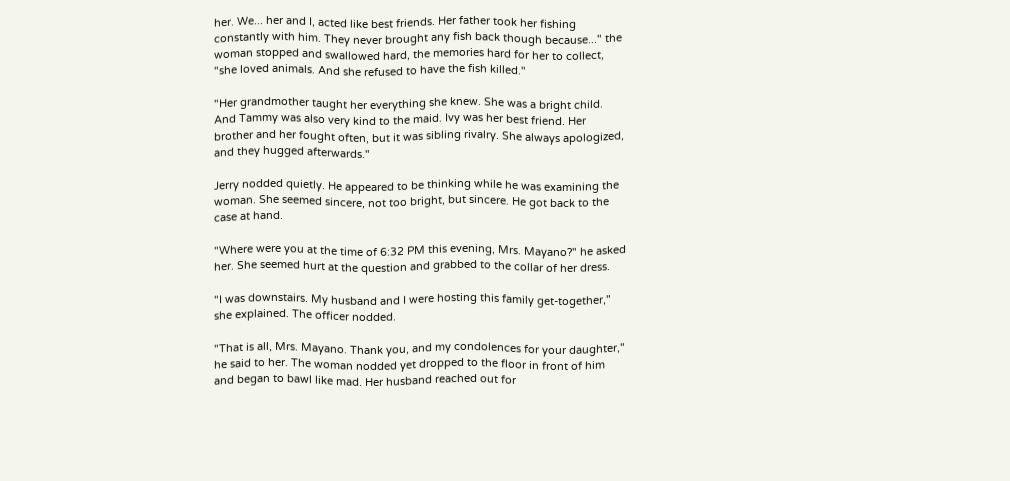her. We... her and I, acted like best friends. Her father took her fishing constantly with him. They never brought any fish back though because..." the woman stopped and swallowed hard, the memories hard for her to collect, "she loved animals. And she refused to have the fish killed."

"Her grandmother taught her everything she knew. She was a bright child. And Tammy was also very kind to the maid. Ivy was her best friend. Her brother and her fought often, but it was sibling rivalry. She always apologized, and they hugged afterwards."

Jerry nodded quietly. He appeared to be thinking while he was examining the woman. She seemed sincere, not too bright, but sincere. He got back to the case at hand.

"Where were you at the time of 6:32 PM this evening, Mrs. Mayano?" he asked her. She seemed hurt at the question and grabbed to the collar of her dress.

"I was downstairs. My husband and I were hosting this family get-together," she explained. The officer nodded.

"That is all, Mrs. Mayano. Thank you, and my condolences for your daughter," he said to her. The woman nodded yet dropped to the floor in front of him and began to bawl like mad. Her husband reached out for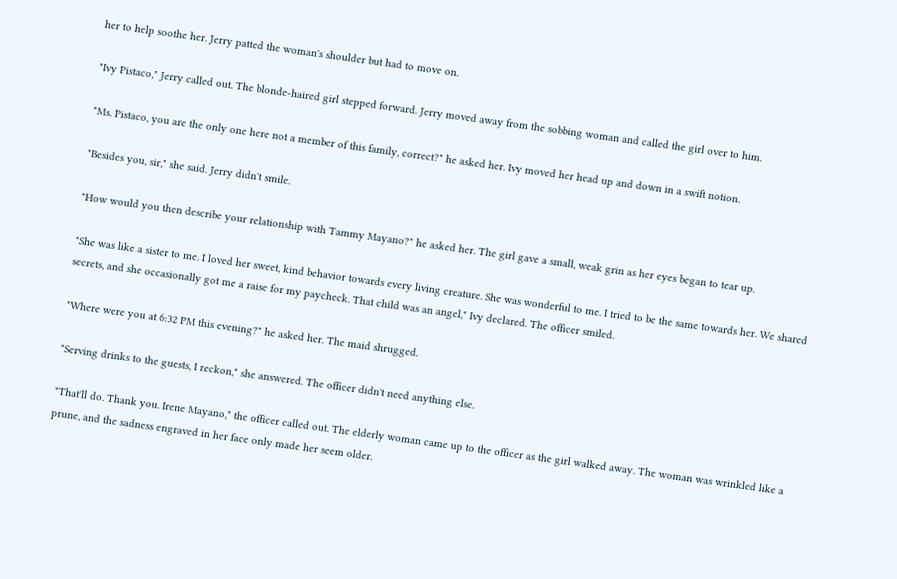her to help soothe her. Jerry patted the woman's shoulder but had to move on.

"Ivy Pistaco," Jerry called out. The blonde-haired girl stepped forward. Jerry moved away from the sobbing woman and called the girl over to him.

"Ms. Pistaco, you are the only one here not a member of this family, correct?" he asked her. Ivy moved her head up and down in a swift notion.

"Besides you, sir," she said. Jerry didn't smile.

"How would you then describe your relationship with Tammy Mayano?" he asked her. The girl gave a small, weak grin as her eyes began to tear up.

"She was like a sister to me. I loved her sweet, kind behavior towards every living creature. She was wonderful to me. I tried to be the same towards her. We shared secrets, and she occasionally got me a raise for my paycheck. That child was an angel," Ivy declared. The officer smiled.

"Where were you at 6:32 PM this evening?" he asked her. The maid shrugged.

"Serving drinks to the guests, I reckon," she answered. The officer didn't need anything else.

"That'll do. Thank you. Irene Mayano," the officer called out. The elderly woman came up to the officer as the girl walked away. The woman was wrinkled like a prune, and the sadness engraved in her face only made her seem older.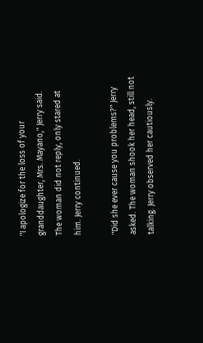"I apologize for the loss of your granddaughter, Mrs. Mayano," Jerry said. The woman did not reply, only stared at him. Jerry continued.

"Did she ever cause you problems?" Jerry asked. The woman shook her head, still not talking. Jerry observed her cautiously.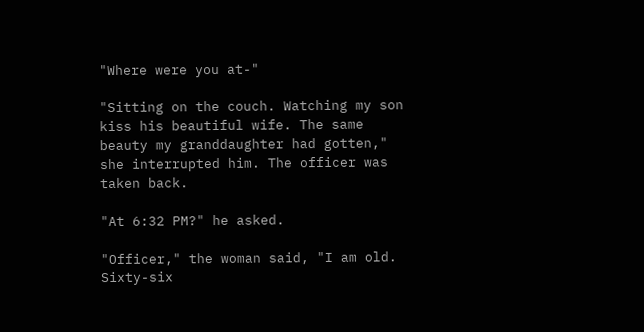"Where were you at-"

"Sitting on the couch. Watching my son kiss his beautiful wife. The same beauty my granddaughter had gotten," she interrupted him. The officer was taken back.

"At 6:32 PM?" he asked.

"Officer," the woman said, "I am old. Sixty-six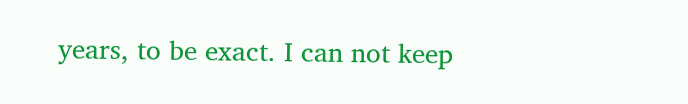years, to be exact. I can not keep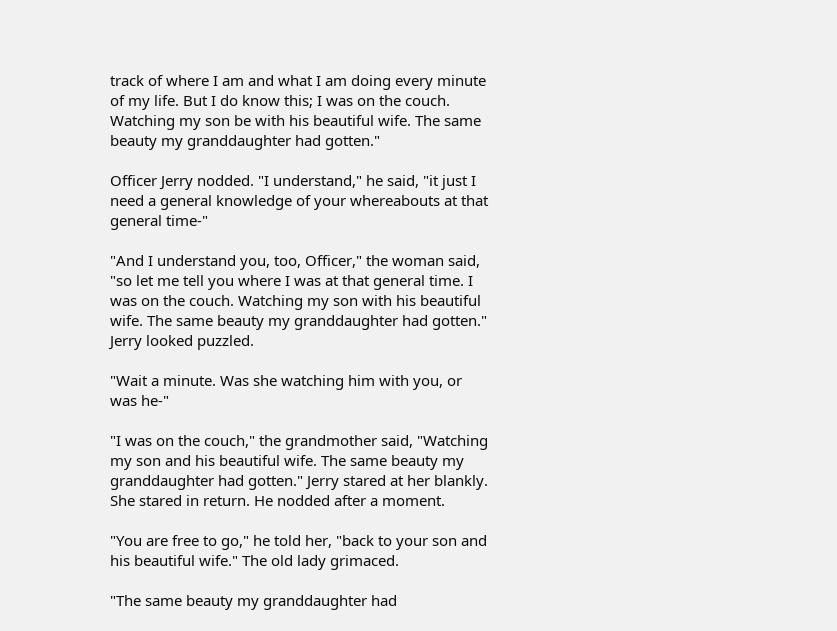track of where I am and what I am doing every minute of my life. But I do know this; I was on the couch. Watching my son be with his beautiful wife. The same beauty my granddaughter had gotten."

Officer Jerry nodded. "I understand," he said, "it just I need a general knowledge of your whereabouts at that general time-"

"And I understand you, too, Officer," the woman said, "so let me tell you where I was at that general time. I was on the couch. Watching my son with his beautiful wife. The same beauty my granddaughter had gotten." Jerry looked puzzled.

"Wait a minute. Was she watching him with you, or was he-"

"I was on the couch," the grandmother said, "Watching my son and his beautiful wife. The same beauty my granddaughter had gotten." Jerry stared at her blankly. She stared in return. He nodded after a moment.

"You are free to go," he told her, "back to your son and his beautiful wife." The old lady grimaced.

"The same beauty my granddaughter had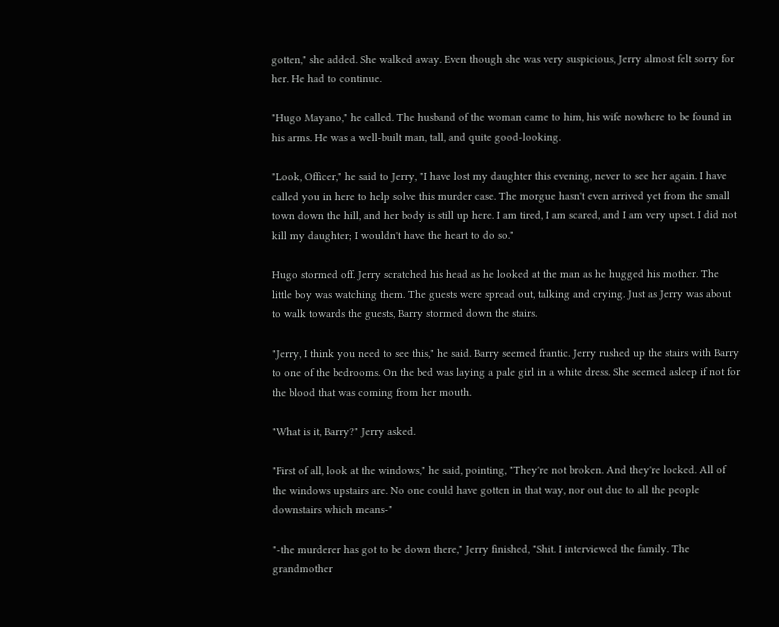gotten," she added. She walked away. Even though she was very suspicious, Jerry almost felt sorry for her. He had to continue.

"Hugo Mayano," he called. The husband of the woman came to him, his wife nowhere to be found in his arms. He was a well-built man, tall, and quite good-looking.

"Look, Officer," he said to Jerry, "I have lost my daughter this evening, never to see her again. I have called you in here to help solve this murder case. The morgue hasn't even arrived yet from the small town down the hill, and her body is still up here. I am tired, I am scared, and I am very upset. I did not kill my daughter; I wouldn't have the heart to do so."

Hugo stormed off. Jerry scratched his head as he looked at the man as he hugged his mother. The little boy was watching them. The guests were spread out, talking and crying. Just as Jerry was about to walk towards the guests, Barry stormed down the stairs.

"Jerry, I think you need to see this," he said. Barry seemed frantic. Jerry rushed up the stairs with Barry to one of the bedrooms. On the bed was laying a pale girl in a white dress. She seemed asleep if not for the blood that was coming from her mouth.

"What is it, Barry?" Jerry asked.

"First of all, look at the windows," he said, pointing, "They're not broken. And they're locked. All of the windows upstairs are. No one could have gotten in that way, nor out due to all the people downstairs which means-"

"-the murderer has got to be down there," Jerry finished, "Shit. I interviewed the family. The grandmother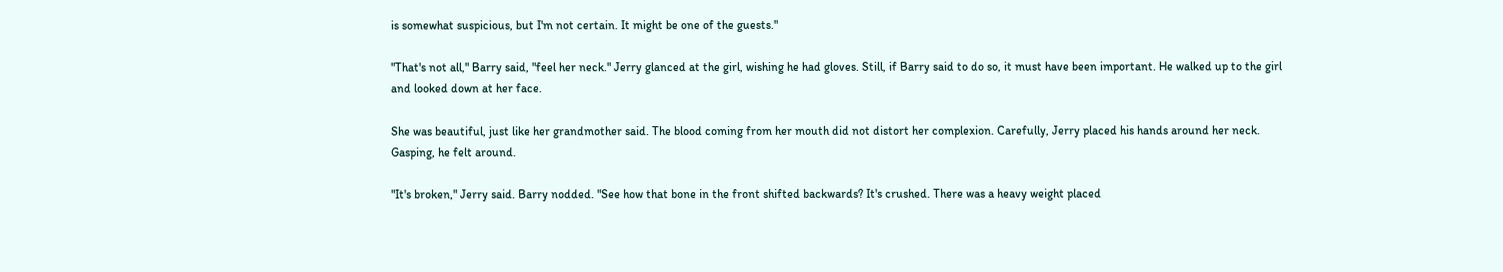is somewhat suspicious, but I'm not certain. It might be one of the guests."

"That's not all," Barry said, "feel her neck." Jerry glanced at the girl, wishing he had gloves. Still, if Barry said to do so, it must have been important. He walked up to the girl and looked down at her face.

She was beautiful, just like her grandmother said. The blood coming from her mouth did not distort her complexion. Carefully, Jerry placed his hands around her neck. Gasping, he felt around.

"It's broken," Jerry said. Barry nodded. "See how that bone in the front shifted backwards? It's crushed. There was a heavy weight placed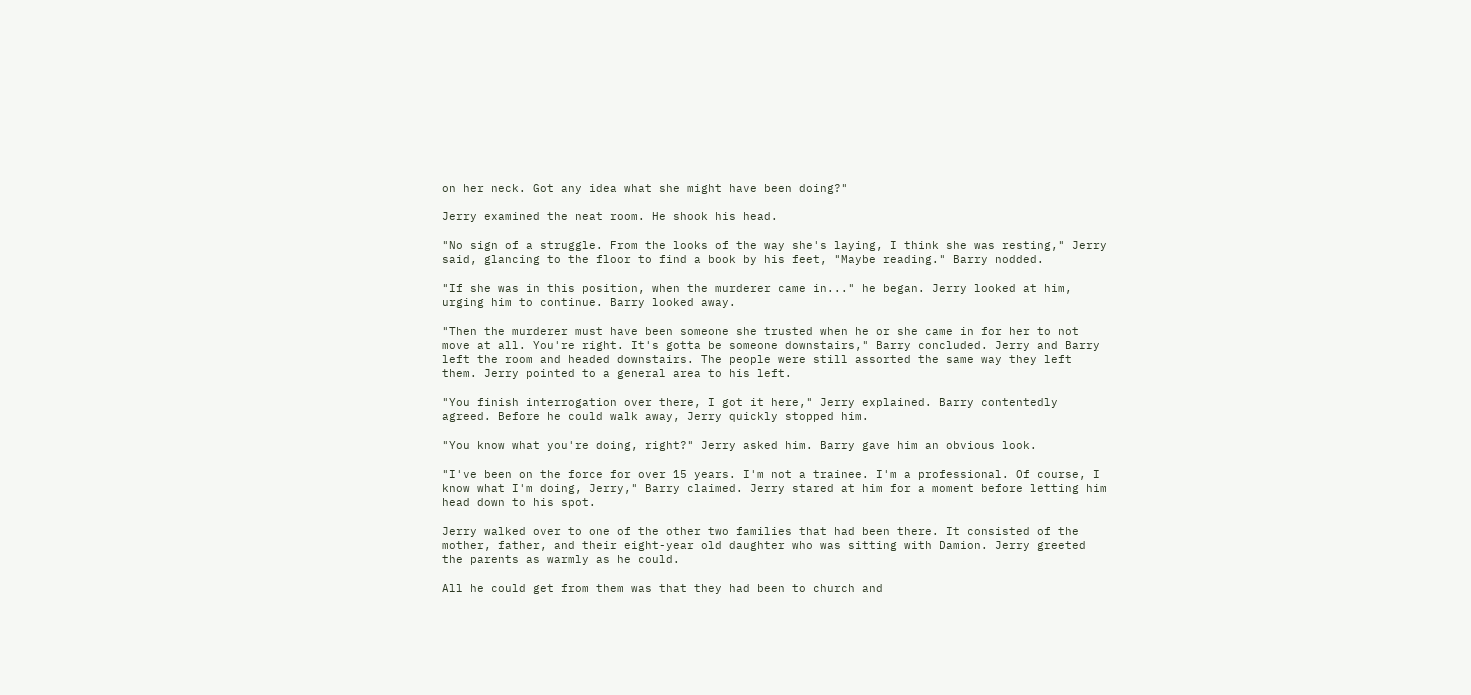on her neck. Got any idea what she might have been doing?"

Jerry examined the neat room. He shook his head.

"No sign of a struggle. From the looks of the way she's laying, I think she was resting," Jerry said, glancing to the floor to find a book by his feet, "Maybe reading." Barry nodded.

"If she was in this position, when the murderer came in..." he began. Jerry looked at him, urging him to continue. Barry looked away.

"Then the murderer must have been someone she trusted when he or she came in for her to not move at all. You're right. It's gotta be someone downstairs," Barry concluded. Jerry and Barry left the room and headed downstairs. The people were still assorted the same way they left them. Jerry pointed to a general area to his left.

"You finish interrogation over there, I got it here," Jerry explained. Barry contentedly agreed. Before he could walk away, Jerry quickly stopped him.

"You know what you're doing, right?" Jerry asked him. Barry gave him an obvious look.

"I've been on the force for over 15 years. I'm not a trainee. I'm a professional. Of course, I know what I'm doing, Jerry," Barry claimed. Jerry stared at him for a moment before letting him head down to his spot.

Jerry walked over to one of the other two families that had been there. It consisted of the mother, father, and their eight-year old daughter who was sitting with Damion. Jerry greeted the parents as warmly as he could.

All he could get from them was that they had been to church and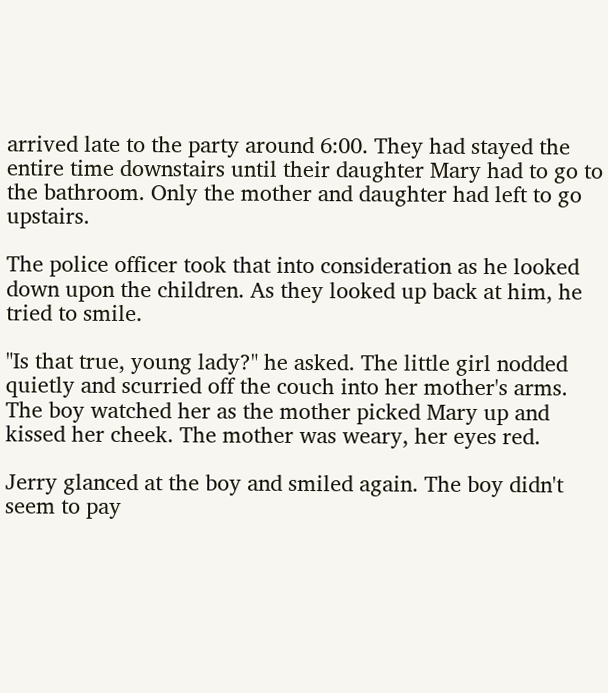arrived late to the party around 6:00. They had stayed the entire time downstairs until their daughter Mary had to go to the bathroom. Only the mother and daughter had left to go upstairs.

The police officer took that into consideration as he looked down upon the children. As they looked up back at him, he tried to smile.

"Is that true, young lady?" he asked. The little girl nodded quietly and scurried off the couch into her mother's arms. The boy watched her as the mother picked Mary up and kissed her cheek. The mother was weary, her eyes red.

Jerry glanced at the boy and smiled again. The boy didn't seem to pay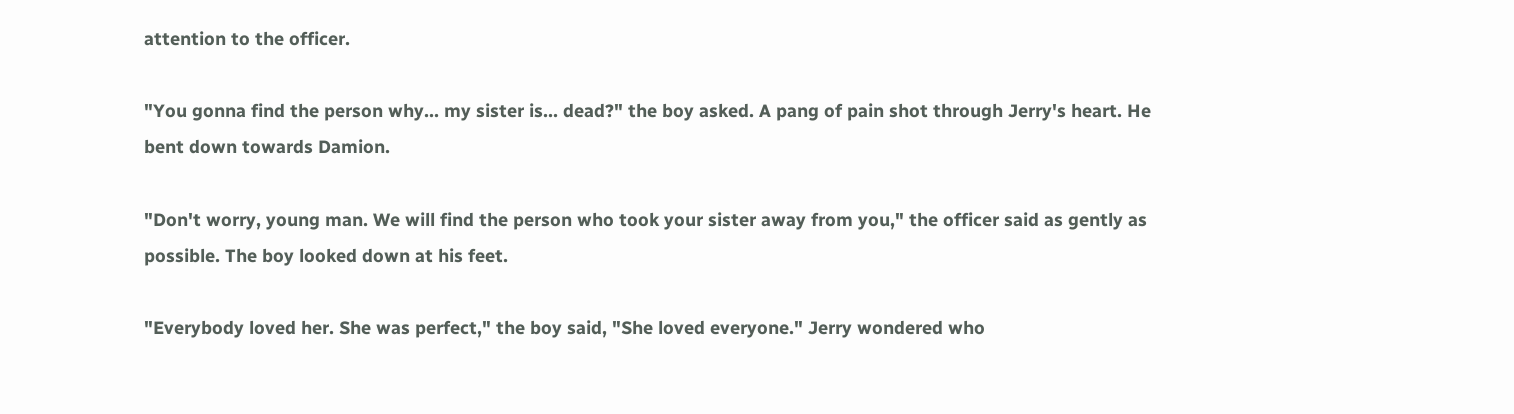attention to the officer.

"You gonna find the person why... my sister is... dead?" the boy asked. A pang of pain shot through Jerry's heart. He bent down towards Damion.

"Don't worry, young man. We will find the person who took your sister away from you," the officer said as gently as possible. The boy looked down at his feet.

"Everybody loved her. She was perfect," the boy said, "She loved everyone." Jerry wondered who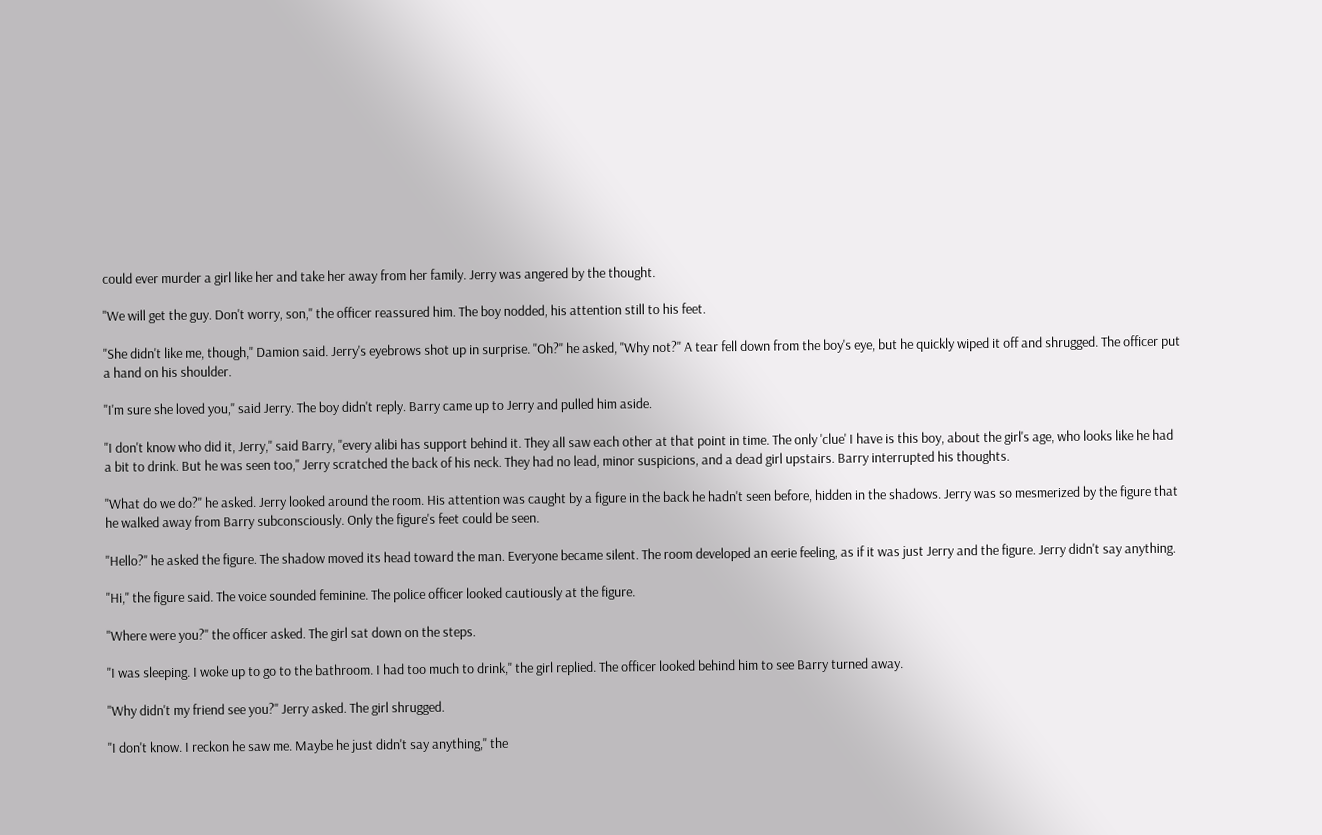could ever murder a girl like her and take her away from her family. Jerry was angered by the thought.

"We will get the guy. Don't worry, son," the officer reassured him. The boy nodded, his attention still to his feet.

"She didn't like me, though," Damion said. Jerry's eyebrows shot up in surprise. "Oh?" he asked, "Why not?" A tear fell down from the boy's eye, but he quickly wiped it off and shrugged. The officer put a hand on his shoulder.

"I'm sure she loved you," said Jerry. The boy didn't reply. Barry came up to Jerry and pulled him aside.

"I don't know who did it, Jerry," said Barry, "every alibi has support behind it. They all saw each other at that point in time. The only 'clue' I have is this boy, about the girl's age, who looks like he had a bit to drink. But he was seen too," Jerry scratched the back of his neck. They had no lead, minor suspicions, and a dead girl upstairs. Barry interrupted his thoughts.

"What do we do?" he asked. Jerry looked around the room. His attention was caught by a figure in the back he hadn't seen before, hidden in the shadows. Jerry was so mesmerized by the figure that he walked away from Barry subconsciously. Only the figure's feet could be seen.

"Hello?" he asked the figure. The shadow moved its head toward the man. Everyone became silent. The room developed an eerie feeling, as if it was just Jerry and the figure. Jerry didn't say anything.

"Hi," the figure said. The voice sounded feminine. The police officer looked cautiously at the figure.

"Where were you?" the officer asked. The girl sat down on the steps.

"I was sleeping. I woke up to go to the bathroom. I had too much to drink," the girl replied. The officer looked behind him to see Barry turned away.

"Why didn't my friend see you?" Jerry asked. The girl shrugged.

"I don't know. I reckon he saw me. Maybe he just didn't say anything," the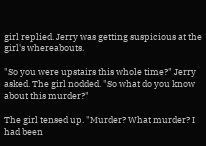girl replied. Jerry was getting suspicious at the girl's whereabouts.

"So you were upstairs this whole time?" Jerry asked. The girl nodded. "So what do you know about this murder?"

The girl tensed up. "Murder? What murder? I had been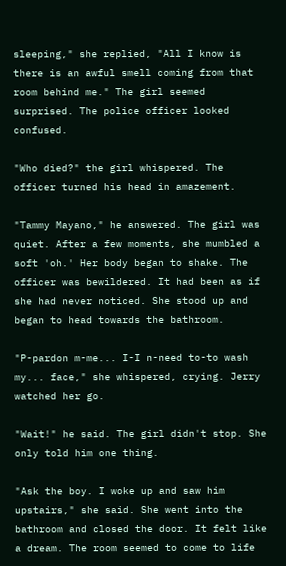sleeping," she replied, "All I know is there is an awful smell coming from that room behind me." The girl seemed surprised. The police officer looked confused.

"Who died?" the girl whispered. The officer turned his head in amazement.

"Tammy Mayano," he answered. The girl was quiet. After a few moments, she mumbled a soft 'oh.' Her body began to shake. The officer was bewildered. It had been as if she had never noticed. She stood up and began to head towards the bathroom.

"P-pardon m-me... I-I n-need to-to wash my... face," she whispered, crying. Jerry watched her go.

"Wait!" he said. The girl didn't stop. She only told him one thing.

"Ask the boy. I woke up and saw him upstairs," she said. She went into the bathroom and closed the door. It felt like a dream. The room seemed to come to life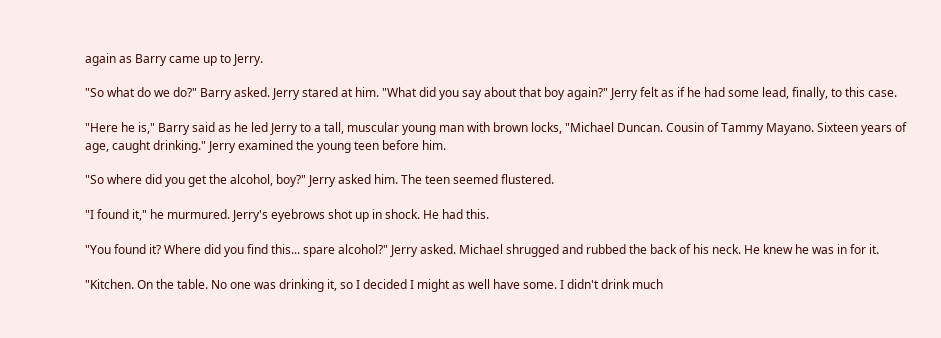again as Barry came up to Jerry.

"So what do we do?" Barry asked. Jerry stared at him. "What did you say about that boy again?" Jerry felt as if he had some lead, finally, to this case.

"Here he is," Barry said as he led Jerry to a tall, muscular young man with brown locks, "Michael Duncan. Cousin of Tammy Mayano. Sixteen years of age, caught drinking." Jerry examined the young teen before him.

"So where did you get the alcohol, boy?" Jerry asked him. The teen seemed flustered.

"I found it," he murmured. Jerry's eyebrows shot up in shock. He had this.

"You found it? Where did you find this... spare alcohol?" Jerry asked. Michael shrugged and rubbed the back of his neck. He knew he was in for it.

"Kitchen. On the table. No one was drinking it, so I decided I might as well have some. I didn't drink much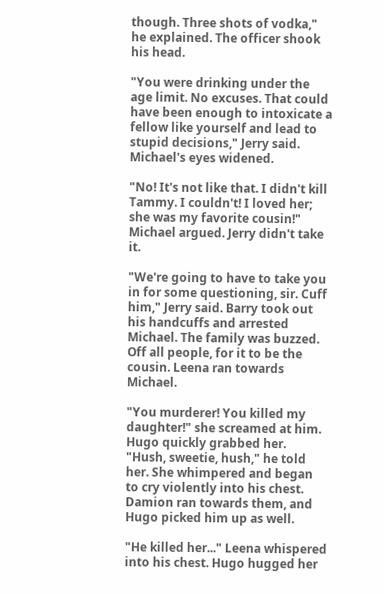though. Three shots of vodka," he explained. The officer shook his head.

"You were drinking under the age limit. No excuses. That could have been enough to intoxicate a fellow like yourself and lead to stupid decisions," Jerry said. Michael's eyes widened.

"No! It's not like that. I didn't kill Tammy. I couldn't! I loved her; she was my favorite cousin!" Michael argued. Jerry didn't take it.

"We're going to have to take you in for some questioning, sir. Cuff him," Jerry said. Barry took out his handcuffs and arrested Michael. The family was buzzed. Off all people, for it to be the cousin. Leena ran towards Michael.

"You murderer! You killed my daughter!" she screamed at him. Hugo quickly grabbed her. "Hush, sweetie, hush," he told her. She whimpered and began to cry violently into his chest. Damion ran towards them, and Hugo picked him up as well.

"He killed her..." Leena whispered into his chest. Hugo hugged her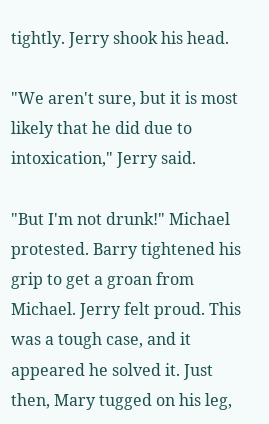tightly. Jerry shook his head.

"We aren't sure, but it is most likely that he did due to intoxication," Jerry said.

"But I'm not drunk!" Michael protested. Barry tightened his grip to get a groan from Michael. Jerry felt proud. This was a tough case, and it appeared he solved it. Just then, Mary tugged on his leg,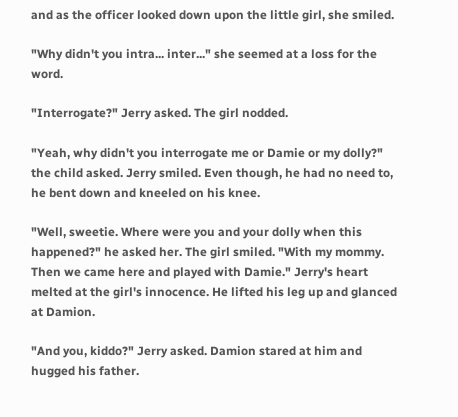and as the officer looked down upon the little girl, she smiled.

"Why didn't you intra... inter..." she seemed at a loss for the word.

"Interrogate?" Jerry asked. The girl nodded.

"Yeah, why didn't you interrogate me or Damie or my dolly?" the child asked. Jerry smiled. Even though, he had no need to, he bent down and kneeled on his knee.

"Well, sweetie. Where were you and your dolly when this happened?" he asked her. The girl smiled. "With my mommy. Then we came here and played with Damie." Jerry's heart melted at the girl's innocence. He lifted his leg up and glanced at Damion.

"And you, kiddo?" Jerry asked. Damion stared at him and hugged his father.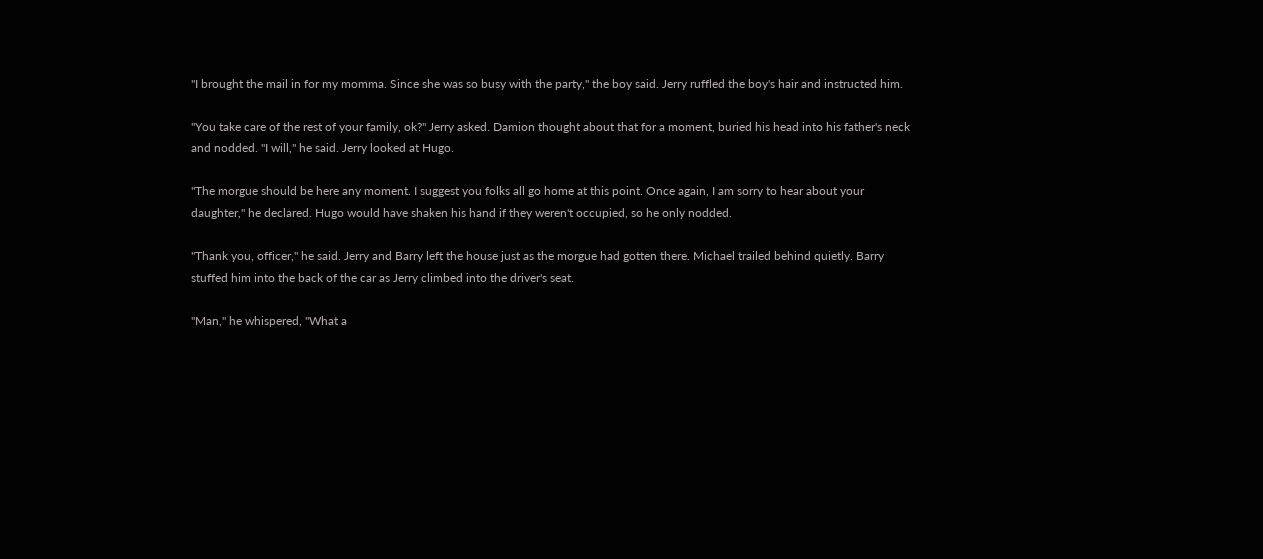"I brought the mail in for my momma. Since she was so busy with the party," the boy said. Jerry ruffled the boy's hair and instructed him.

"You take care of the rest of your family, ok?" Jerry asked. Damion thought about that for a moment, buried his head into his father's neck and nodded. "I will," he said. Jerry looked at Hugo.

"The morgue should be here any moment. I suggest you folks all go home at this point. Once again, I am sorry to hear about your daughter," he declared. Hugo would have shaken his hand if they weren't occupied, so he only nodded.

"Thank you, officer," he said. Jerry and Barry left the house just as the morgue had gotten there. Michael trailed behind quietly. Barry stuffed him into the back of the car as Jerry climbed into the driver's seat.

"Man," he whispered, "What a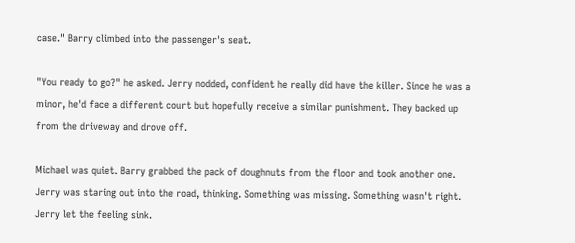case." Barry climbed into the passenger's seat.

"You ready to go?" he asked. Jerry nodded, confident he really did have the killer. Since he was a minor, he'd face a different court but hopefully receive a similar punishment. They backed up from the driveway and drove off.

Michael was quiet. Barry grabbed the pack of doughnuts from the floor and took another one. Jerry was staring out into the road, thinking. Something was missing. Something wasn't right. Jerry let the feeling sink.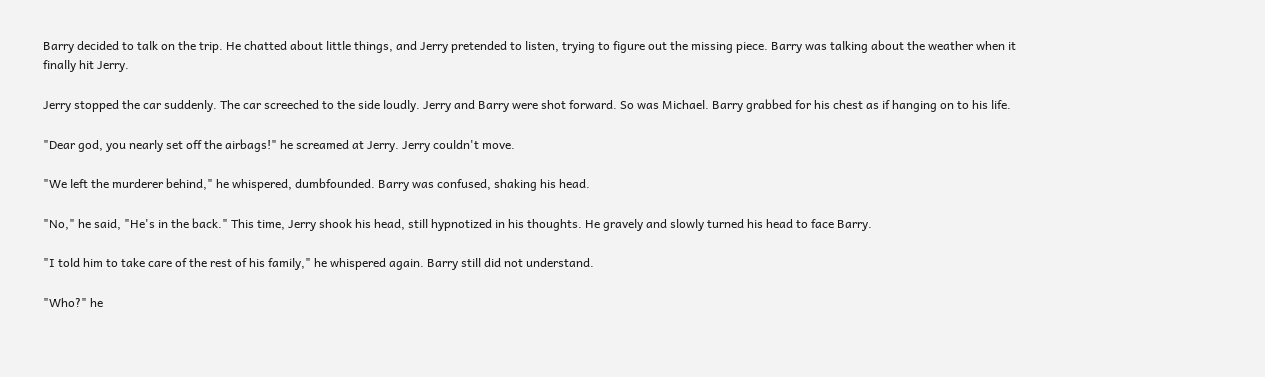Barry decided to talk on the trip. He chatted about little things, and Jerry pretended to listen, trying to figure out the missing piece. Barry was talking about the weather when it finally hit Jerry.

Jerry stopped the car suddenly. The car screeched to the side loudly. Jerry and Barry were shot forward. So was Michael. Barry grabbed for his chest as if hanging on to his life.

"Dear god, you nearly set off the airbags!" he screamed at Jerry. Jerry couldn't move.

"We left the murderer behind," he whispered, dumbfounded. Barry was confused, shaking his head.

"No," he said, "He's in the back." This time, Jerry shook his head, still hypnotized in his thoughts. He gravely and slowly turned his head to face Barry.

"I told him to take care of the rest of his family," he whispered again. Barry still did not understand.

"Who?" he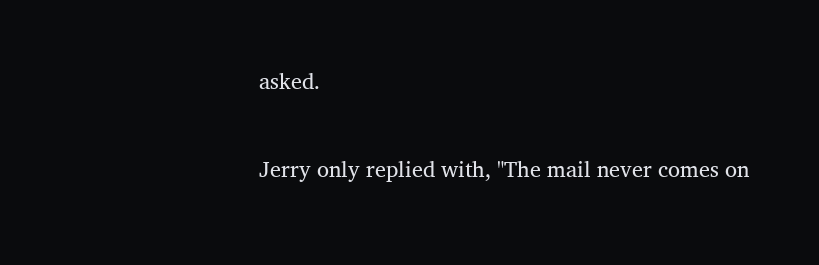asked.

Jerry only replied with, "The mail never comes on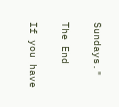Sundays."

The End

If you have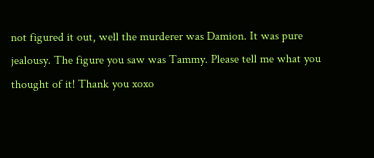not figured it out, well the murderer was Damion. It was pure jealousy. The figure you saw was Tammy. Please tell me what you thought of it! Thank you xoxo